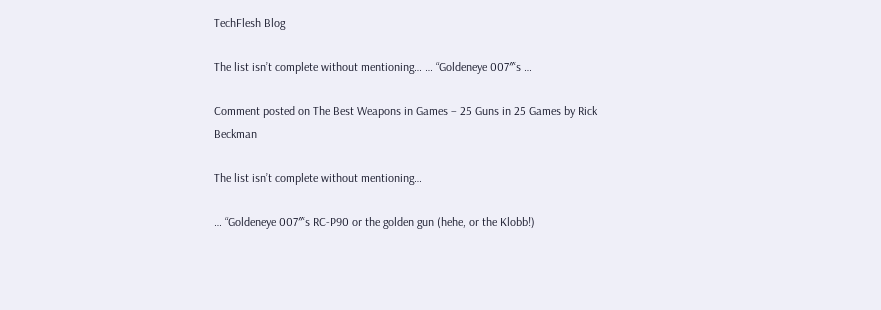TechFlesh Blog

The list isn’t complete without mentioning… … “Goldeneye 007″‘s …

Comment posted on The Best Weapons in Games – 25 Guns in 25 Games by Rick Beckman

The list isn’t complete without mentioning…

… “Goldeneye 007″‘s RC-P90 or the golden gun (hehe, or the Klobb!)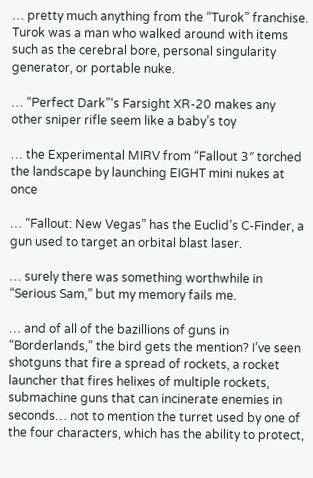… pretty much anything from the “Turok” franchise. Turok was a man who walked around with items such as the cerebral bore, personal singularity generator, or portable nuke.

… “Perfect Dark”‘s Farsight XR-20 makes any other sniper rifle seem like a baby’s toy

… the Experimental MIRV from “Fallout 3″ torched the landscape by launching EIGHT mini nukes at once

… “Fallout: New Vegas” has the Euclid’s C-Finder, a gun used to target an orbital blast laser.

… surely there was something worthwhile in “Serious Sam,” but my memory fails me.

… and of all of the bazillions of guns in “Borderlands,” the bird gets the mention? I’ve seen shotguns that fire a spread of rockets, a rocket launcher that fires helixes of multiple rockets, submachine guns that can incinerate enemies in seconds… not to mention the turret used by one of the four characters, which has the ability to protect,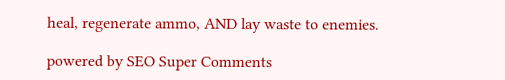heal, regenerate ammo, AND lay waste to enemies.

powered by SEO Super Comments